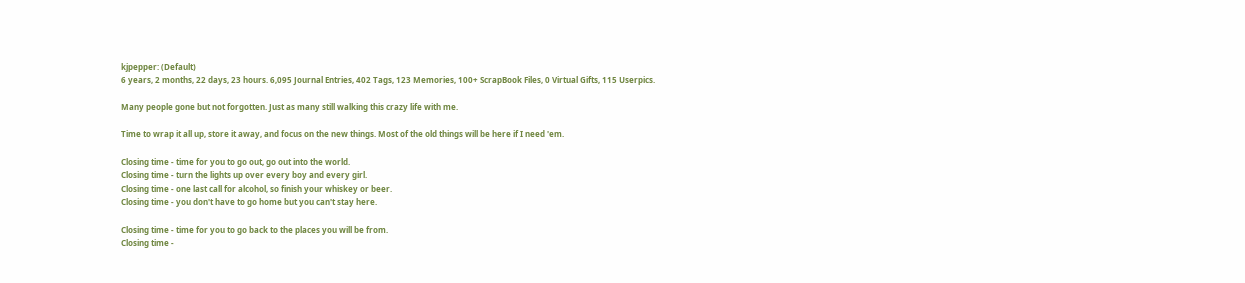kjpepper: (Default)
6 years, 2 months, 22 days, 23 hours. 6,095 Journal Entries, 402 Tags, 123 Memories, 100+ ScrapBook Files, 0 Virtual Gifts, 115 Userpics.

Many people gone but not forgotten. Just as many still walking this crazy life with me.

Time to wrap it all up, store it away, and focus on the new things. Most of the old things will be here if I need 'em.

Closing time - time for you to go out, go out into the world.
Closing time - turn the lights up over every boy and every girl.
Closing time - one last call for alcohol, so finish your whiskey or beer.
Closing time - you don't have to go home but you can't stay here.

Closing time - time for you to go back to the places you will be from.
Closing time -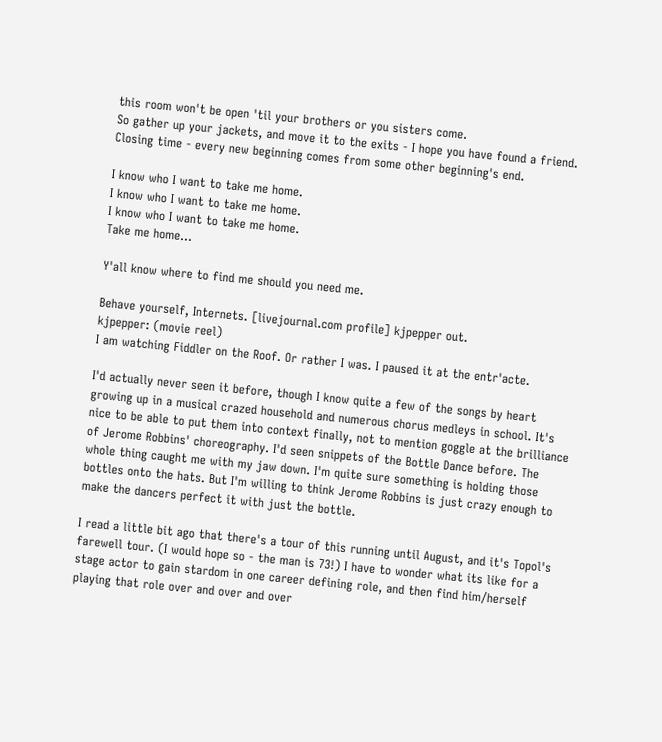this room won't be open 'til your brothers or you sisters come.
So gather up your jackets, and move it to the exits - I hope you have found a friend.
Closing time - every new beginning comes from some other beginning's end.

I know who I want to take me home.
I know who I want to take me home.
I know who I want to take me home.
Take me home...

Y'all know where to find me should you need me.

Behave yourself, Internets. [livejournal.com profile] kjpepper out.
kjpepper: (movie reel)
I am watching Fiddler on the Roof. Or rather I was. I paused it at the entr'acte.

I'd actually never seen it before, though I know quite a few of the songs by heart growing up in a musical crazed household and numerous chorus medleys in school. It's nice to be able to put them into context finally, not to mention goggle at the brilliance of Jerome Robbins' choreography. I'd seen snippets of the Bottle Dance before. The whole thing caught me with my jaw down. I'm quite sure something is holding those bottles onto the hats. But I'm willing to think Jerome Robbins is just crazy enough to make the dancers perfect it with just the bottle.

I read a little bit ago that there's a tour of this running until August, and it's Topol's farewell tour. (I would hope so - the man is 73!) I have to wonder what its like for a stage actor to gain stardom in one career defining role, and then find him/herself playing that role over and over and over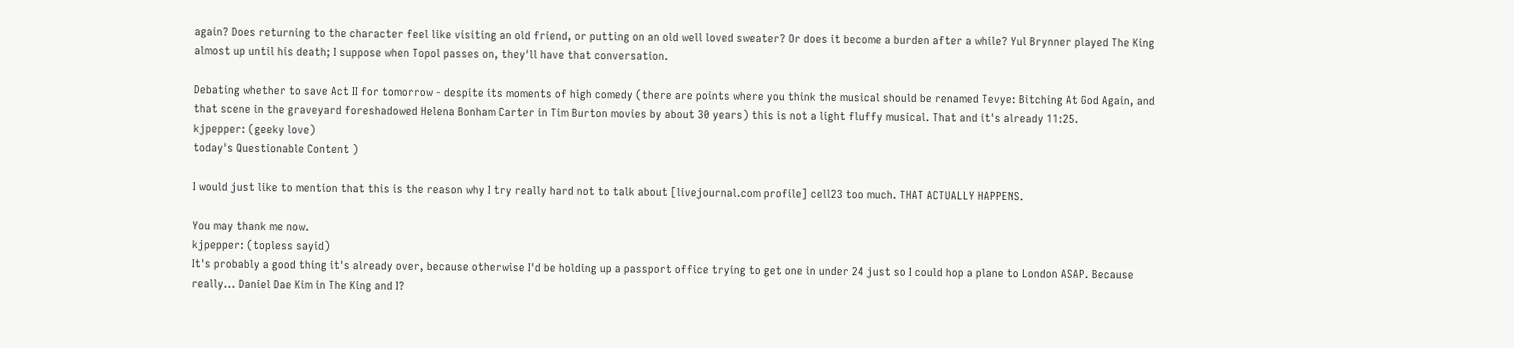again? Does returning to the character feel like visiting an old friend, or putting on an old well loved sweater? Or does it become a burden after a while? Yul Brynner played The King almost up until his death; I suppose when Topol passes on, they'll have that conversation.

Debating whether to save Act II for tomorrow - despite its moments of high comedy (there are points where you think the musical should be renamed Tevye: Bitching At God Again, and that scene in the graveyard foreshadowed Helena Bonham Carter in Tim Burton movies by about 30 years) this is not a light fluffy musical. That and it's already 11:25.
kjpepper: (geeky love)
today's Questionable Content )

I would just like to mention that this is the reason why I try really hard not to talk about [livejournal.com profile] cell23 too much. THAT ACTUALLY HAPPENS.

You may thank me now.
kjpepper: (topless sayid)
It's probably a good thing it's already over, because otherwise I'd be holding up a passport office trying to get one in under 24 just so I could hop a plane to London ASAP. Because really... Daniel Dae Kim in The King and I?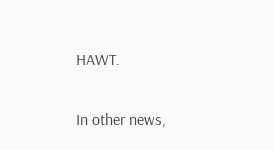HAWT.

In other news,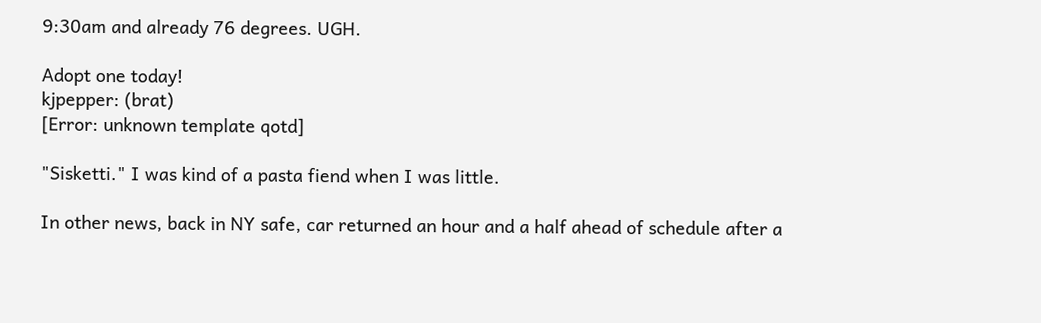9:30am and already 76 degrees. UGH.

Adopt one today!
kjpepper: (brat)
[Error: unknown template qotd]

"Sisketti." I was kind of a pasta fiend when I was little.

In other news, back in NY safe, car returned an hour and a half ahead of schedule after a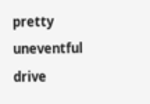pretty uneventful drive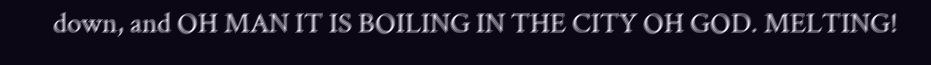down, and OH MAN IT IS BOILING IN THE CITY OH GOD. MELTING!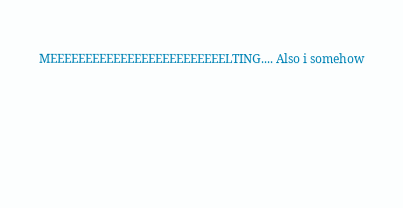MEEEEEEEEEEEEEEEEEEEEEEEEELTING.... Also i somehow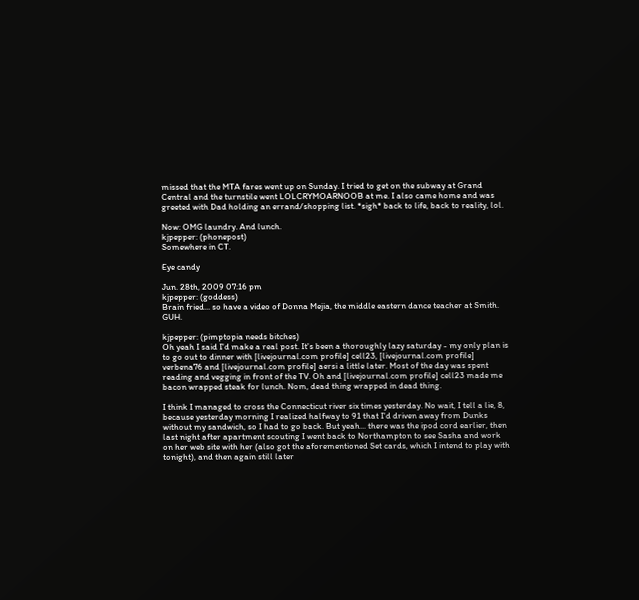missed that the MTA fares went up on Sunday. I tried to get on the subway at Grand Central and the turnstile went LOLCRYMOARNOOB at me. I also came home and was greeted with Dad holding an errand/shopping list. *sigh* back to life, back to reality, lol.

Now: OMG laundry. And lunch.
kjpepper: (phonepost)
Somewhere in CT.

Eye candy

Jun. 28th, 2009 07:16 pm
kjpepper: (goddess)
Brain fried... so have a video of Donna Mejia, the middle eastern dance teacher at Smith. GUH.

kjpepper: (pimptopia needs bitches)
Oh yeah I said I'd make a real post. It's been a thoroughly lazy saturday - my only plan is to go out to dinner with [livejournal.com profile] cell23, [livejournal.com profile] verbena76 and [livejournal.com profile] aersi a little later. Most of the day was spent reading and vegging in front of the TV. Oh and [livejournal.com profile] cell23 made me bacon wrapped steak for lunch. Nom, dead thing wrapped in dead thing.

I think I managed to cross the Connecticut river six times yesterday. No wait, I tell a lie, 8, because yesterday morning I realized halfway to 91 that I'd driven away from Dunks without my sandwich, so I had to go back. But yeah... there was the ipod cord earlier, then last night after apartment scouting I went back to Northampton to see Sasha and work on her web site with her (also got the aforementioned Set cards, which I intend to play with tonight), and then again still later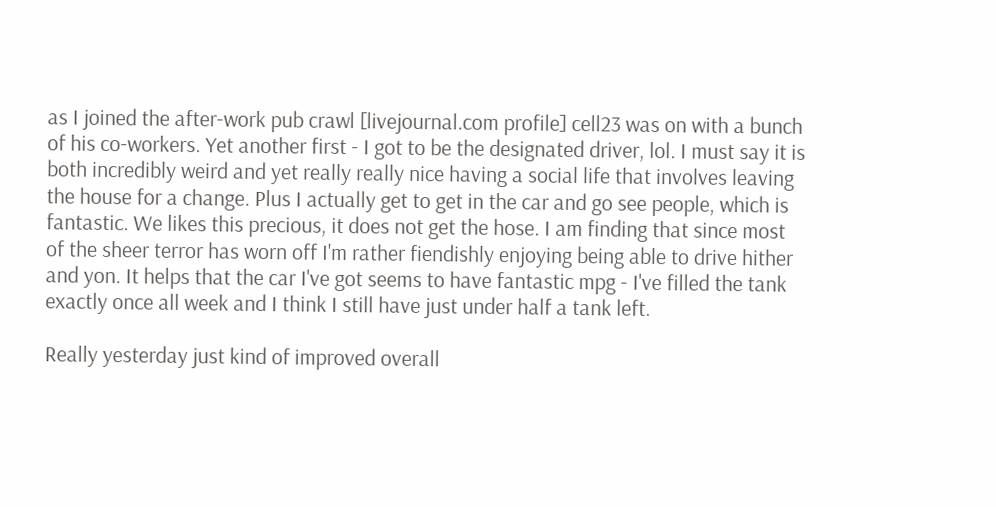as I joined the after-work pub crawl [livejournal.com profile] cell23 was on with a bunch of his co-workers. Yet another first - I got to be the designated driver, lol. I must say it is both incredibly weird and yet really really nice having a social life that involves leaving the house for a change. Plus I actually get to get in the car and go see people, which is fantastic. We likes this precious, it does not get the hose. I am finding that since most of the sheer terror has worn off I'm rather fiendishly enjoying being able to drive hither and yon. It helps that the car I've got seems to have fantastic mpg - I've filled the tank exactly once all week and I think I still have just under half a tank left.

Really yesterday just kind of improved overall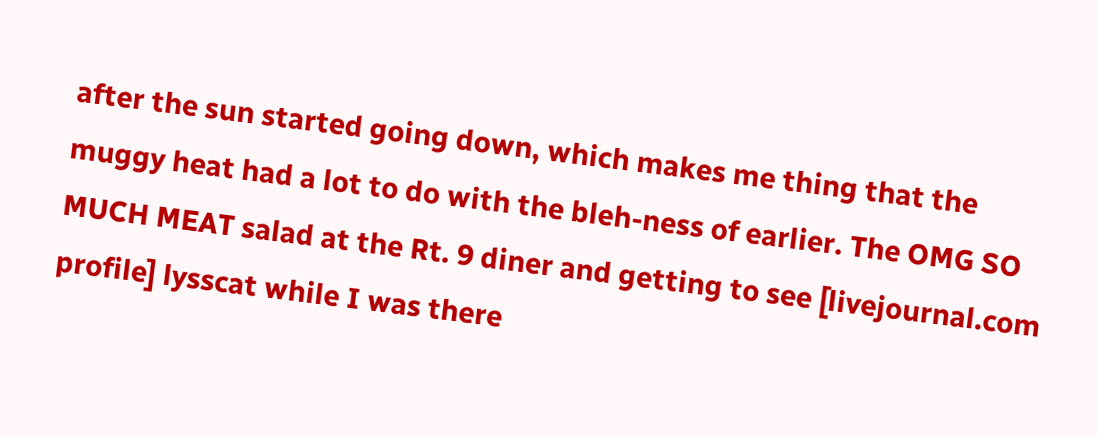after the sun started going down, which makes me thing that the muggy heat had a lot to do with the bleh-ness of earlier. The OMG SO MUCH MEAT salad at the Rt. 9 diner and getting to see [livejournal.com profile] lysscat while I was there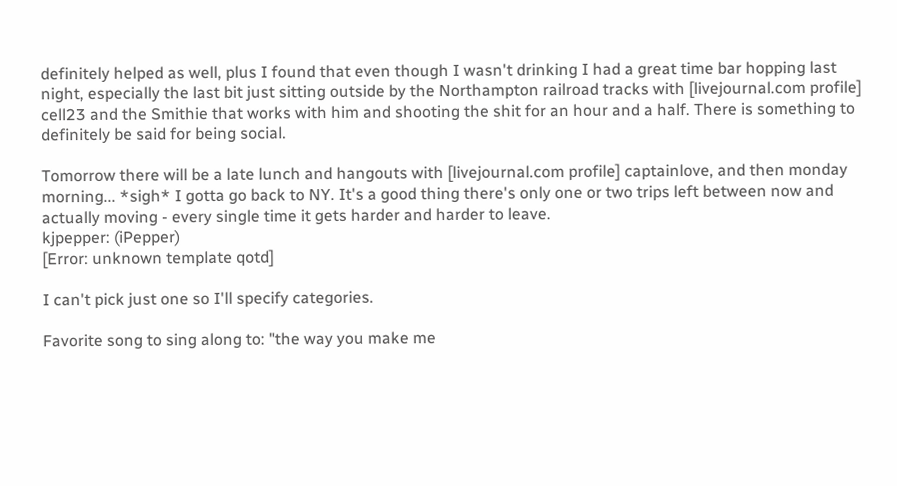definitely helped as well, plus I found that even though I wasn't drinking I had a great time bar hopping last night, especially the last bit just sitting outside by the Northampton railroad tracks with [livejournal.com profile] cell23 and the Smithie that works with him and shooting the shit for an hour and a half. There is something to definitely be said for being social.

Tomorrow there will be a late lunch and hangouts with [livejournal.com profile] captainlove, and then monday morning... *sigh* I gotta go back to NY. It's a good thing there's only one or two trips left between now and actually moving - every single time it gets harder and harder to leave.
kjpepper: (iPepper)
[Error: unknown template qotd]

I can't pick just one so I'll specify categories.

Favorite song to sing along to: "the way you make me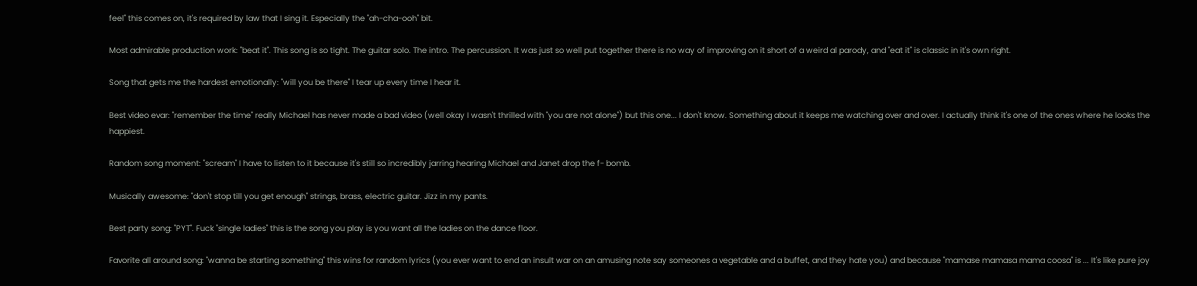feel" this comes on, it's required by law that I sing it. Especially the "ah-cha-ooh" bit.

Most admirable production work: "beat it". This song is so tight. The guitar solo. The intro. The percussion. It was just so well put together there is no way of improving on it short of a weird al parody, and "eat it" is classic in it's own right.

Song that gets me the hardest emotionally: "will you be there" I tear up every time I hear it.

Best video evar: "remember the time" really Michael has never made a bad video (well okay I wasn't thrilled with "you are not alone") but this one... I don't know. Something about it keeps me watching over and over. I actually think it's one of the ones where he looks the happiest.

Random song moment: "scream" I have to listen to it because it's still so incredibly jarring hearing Michael and Janet drop the f- bomb.

Musically awesome: "don't stop till you get enough" strings, brass, electric guitar. Jizz in my pants.

Best party song: "PYT". Fuck "single ladies" this is the song you play is you want all the ladies on the dance floor.

Favorite all around song: "wanna be starting something" this wins for random lyrics (you ever want to end an insult war on an amusing note say someones a vegetable and a buffet, and they hate you) and because "mamase mamasa mama coosa" is ... It's like pure joy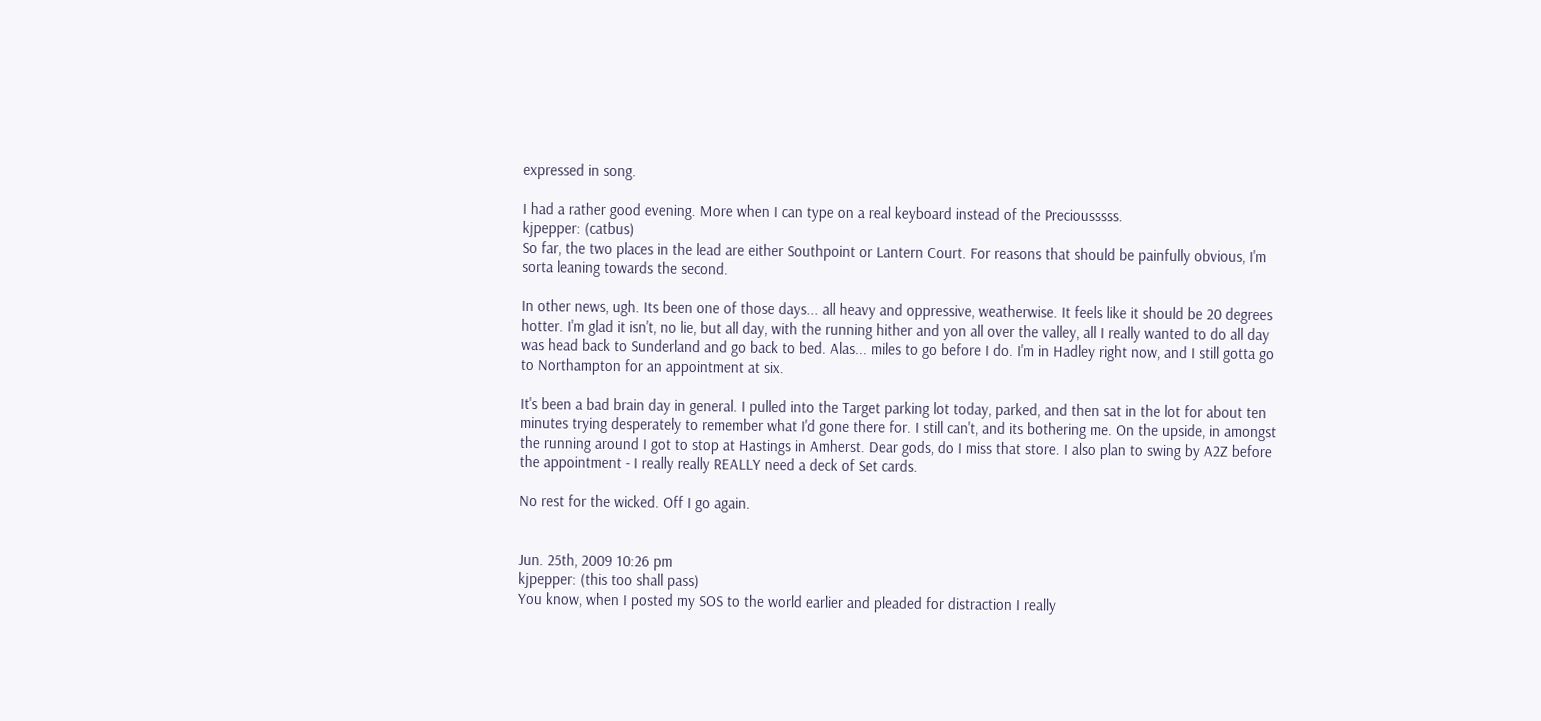expressed in song.

I had a rather good evening. More when I can type on a real keyboard instead of the Preciousssss.
kjpepper: (catbus)
So far, the two places in the lead are either Southpoint or Lantern Court. For reasons that should be painfully obvious, I'm sorta leaning towards the second.

In other news, ugh. Its been one of those days... all heavy and oppressive, weatherwise. It feels like it should be 20 degrees hotter. I'm glad it isn't, no lie, but all day, with the running hither and yon all over the valley, all I really wanted to do all day was head back to Sunderland and go back to bed. Alas... miles to go before I do. I'm in Hadley right now, and I still gotta go to Northampton for an appointment at six.

It's been a bad brain day in general. I pulled into the Target parking lot today, parked, and then sat in the lot for about ten minutes trying desperately to remember what I'd gone there for. I still can't, and its bothering me. On the upside, in amongst the running around I got to stop at Hastings in Amherst. Dear gods, do I miss that store. I also plan to swing by A2Z before the appointment - I really really REALLY need a deck of Set cards.

No rest for the wicked. Off I go again.


Jun. 25th, 2009 10:26 pm
kjpepper: (this too shall pass)
You know, when I posted my SOS to the world earlier and pleaded for distraction I really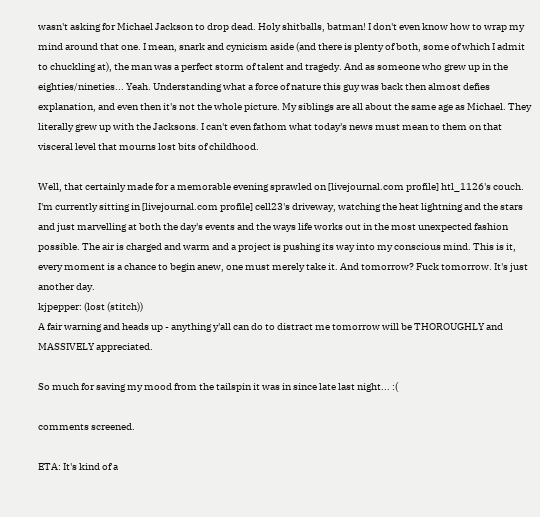wasn't asking for Michael Jackson to drop dead. Holy shitballs, batman! I don't even know how to wrap my mind around that one. I mean, snark and cynicism aside (and there is plenty of both, some of which I admit to chuckling at), the man was a perfect storm of talent and tragedy. And as someone who grew up in the eighties/nineties... Yeah. Understanding what a force of nature this guy was back then almost defies explanation, and even then it's not the whole picture. My siblings are all about the same age as Michael. They literally grew up with the Jacksons. I can't even fathom what today's news must mean to them on that visceral level that mourns lost bits of childhood.

Well, that certainly made for a memorable evening sprawled on [livejournal.com profile] htl_1126's couch. I'm currently sitting in [livejournal.com profile] cell23's driveway, watching the heat lightning and the stars and just marvelling at both the day's events and the ways life works out in the most unexpected fashion possible. The air is charged and warm and a project is pushing its way into my conscious mind. This is it, every moment is a chance to begin anew, one must merely take it. And tomorrow? Fuck tomorrow. It's just another day.
kjpepper: (lost (stitch))
A fair warning and heads up - anything y'all can do to distract me tomorrow will be THOROUGHLY and MASSIVELY appreciated.

So much for saving my mood from the tailspin it was in since late last night... :(

comments screened.

ETA: It's kind of a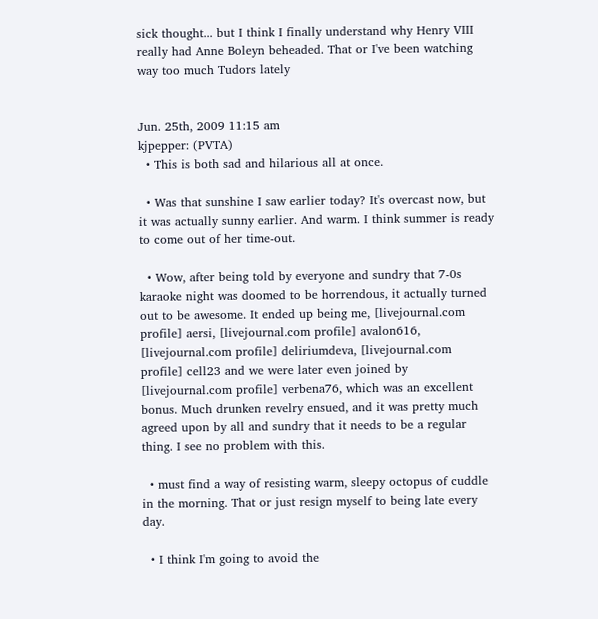sick thought... but I think I finally understand why Henry VIII really had Anne Boleyn beheaded. That or I've been watching way too much Tudors lately


Jun. 25th, 2009 11:15 am
kjpepper: (PVTA)
  • This is both sad and hilarious all at once.

  • Was that sunshine I saw earlier today? It's overcast now, but it was actually sunny earlier. And warm. I think summer is ready to come out of her time-out.

  • Wow, after being told by everyone and sundry that 7-0s karaoke night was doomed to be horrendous, it actually turned out to be awesome. It ended up being me, [livejournal.com profile] aersi, [livejournal.com profile] avalon616, [livejournal.com profile] deliriumdeva, [livejournal.com profile] cell23 and we were later even joined by [livejournal.com profile] verbena76, which was an excellent bonus. Much drunken revelry ensued, and it was pretty much agreed upon by all and sundry that it needs to be a regular thing. I see no problem with this.

  • must find a way of resisting warm, sleepy octopus of cuddle in the morning. That or just resign myself to being late every day.

  • I think I'm going to avoid the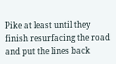Pike at least until they finish resurfacing the road and put the lines back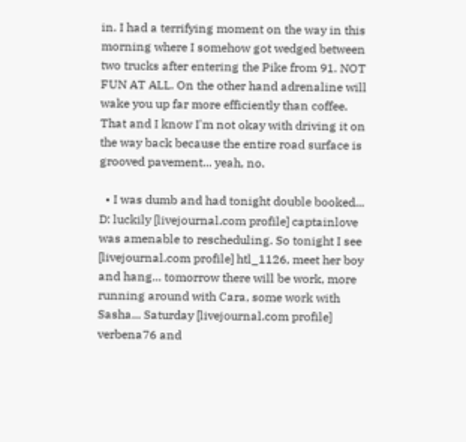in. I had a terrifying moment on the way in this morning where I somehow got wedged between two trucks after entering the Pike from 91. NOT FUN AT ALL. On the other hand adrenaline will wake you up far more efficiently than coffee. That and I know I'm not okay with driving it on the way back because the entire road surface is grooved pavement... yeah, no.

  • I was dumb and had tonight double booked... D: luckily [livejournal.com profile] captainlove was amenable to rescheduling. So tonight I see [livejournal.com profile] htl_1126, meet her boy and hang... tomorrow there will be work, more running around with Cara, some work with Sasha... Saturday [livejournal.com profile] verbena76 and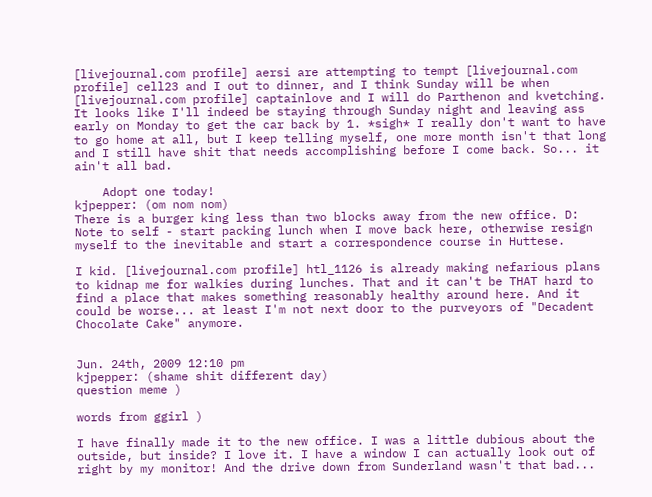[livejournal.com profile] aersi are attempting to tempt [livejournal.com profile] cell23 and I out to dinner, and I think Sunday will be when [livejournal.com profile] captainlove and I will do Parthenon and kvetching. It looks like I'll indeed be staying through Sunday night and leaving ass early on Monday to get the car back by 1. *sigh* I really don't want to have to go home at all, but I keep telling myself, one more month isn't that long and I still have shit that needs accomplishing before I come back. So... it ain't all bad.

    Adopt one today!
kjpepper: (om nom nom)
There is a burger king less than two blocks away from the new office. D: Note to self - start packing lunch when I move back here, otherwise resign myself to the inevitable and start a correspondence course in Huttese.

I kid. [livejournal.com profile] htl_1126 is already making nefarious plans to kidnap me for walkies during lunches. That and it can't be THAT hard to find a place that makes something reasonably healthy around here. And it could be worse... at least I'm not next door to the purveyors of "Decadent Chocolate Cake" anymore.


Jun. 24th, 2009 12:10 pm
kjpepper: (shame shit different day)
question meme )

words from ggirl )

I have finally made it to the new office. I was a little dubious about the outside, but inside? I love it. I have a window I can actually look out of right by my monitor! And the drive down from Sunderland wasn't that bad...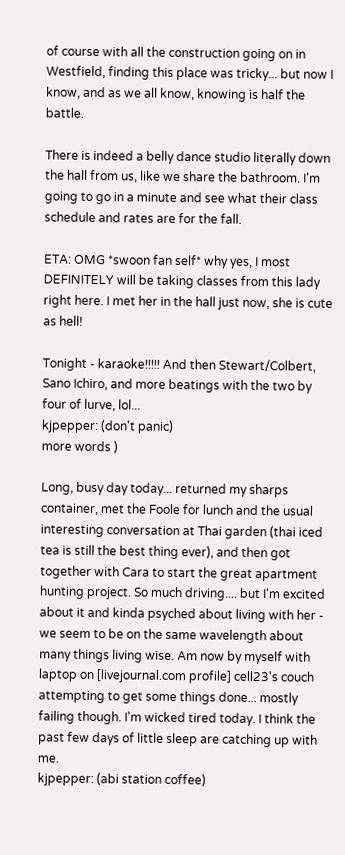of course with all the construction going on in Westfield, finding this place was tricky... but now I know, and as we all know, knowing is half the battle.

There is indeed a belly dance studio literally down the hall from us, like we share the bathroom. I'm going to go in a minute and see what their class schedule and rates are for the fall.

ETA: OMG *swoon fan self* why yes, I most DEFINITELY will be taking classes from this lady right here. I met her in the hall just now, she is cute as hell!

Tonight - karaoke!!!!! And then Stewart/Colbert, Sano Ichiro, and more beatings with the two by four of lurve, lol...
kjpepper: (don't panic)
more words )

Long, busy day today... returned my sharps container, met the Foole for lunch and the usual interesting conversation at Thai garden (thai iced tea is still the best thing ever), and then got together with Cara to start the great apartment hunting project. So much driving.... but I'm excited about it and kinda psyched about living with her - we seem to be on the same wavelength about many things living wise. Am now by myself with laptop on [livejournal.com profile] cell23's couch attempting to get some things done... mostly failing though. I'm wicked tired today. I think the past few days of little sleep are catching up with me.
kjpepper: (abi station coffee)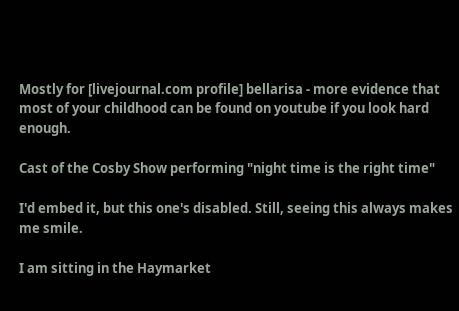Mostly for [livejournal.com profile] bellarisa - more evidence that most of your childhood can be found on youtube if you look hard enough.

Cast of the Cosby Show performing "night time is the right time"

I'd embed it, but this one's disabled. Still, seeing this always makes me smile.

I am sitting in the Haymarket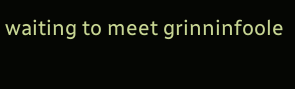waiting to meet grinninfoole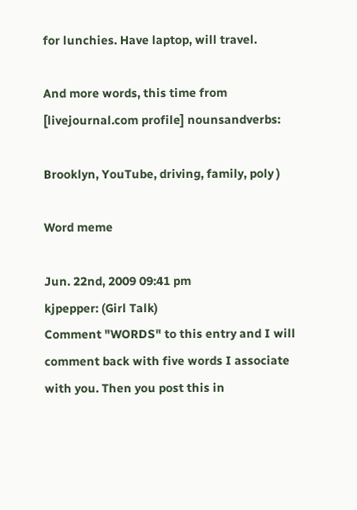for lunchies. Have laptop, will travel.

And more words, this time from [livejournal.com profile] nounsandverbs:

Brooklyn, YouTube, driving, family, poly )

Word meme

Jun. 22nd, 2009 09:41 pm
kjpepper: (Girl Talk)
Comment "WORDS" to this entry and I will comment back with five words I associate with you. Then you post this in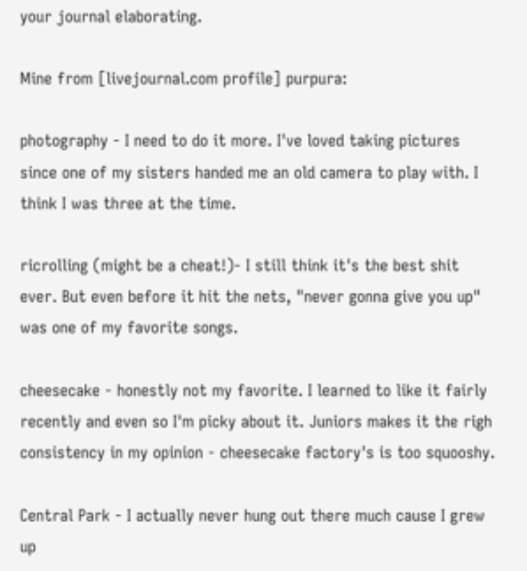your journal elaborating.

Mine from [livejournal.com profile] purpura:

photography - I need to do it more. I've loved taking pictures since one of my sisters handed me an old camera to play with. I think I was three at the time.

ricrolling (might be a cheat!)- I still think it's the best shit ever. But even before it hit the nets, "never gonna give you up" was one of my favorite songs.

cheesecake - honestly not my favorite. I learned to like it fairly recently and even so I'm picky about it. Juniors makes it the righ consistency in my opinion - cheesecake factory's is too squooshy.

Central Park - I actually never hung out there much cause I grew up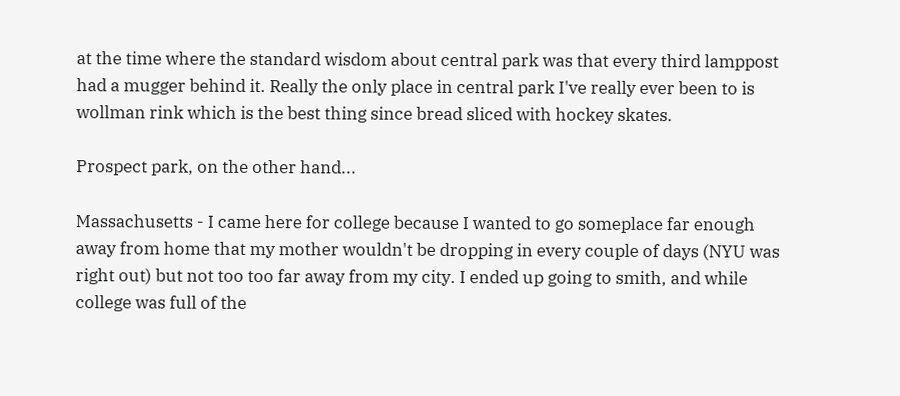at the time where the standard wisdom about central park was that every third lamppost had a mugger behind it. Really the only place in central park I've really ever been to is wollman rink which is the best thing since bread sliced with hockey skates.

Prospect park, on the other hand...

Massachusetts - I came here for college because I wanted to go someplace far enough away from home that my mother wouldn't be dropping in every couple of days (NYU was right out) but not too too far away from my city. I ended up going to smith, and while college was full of the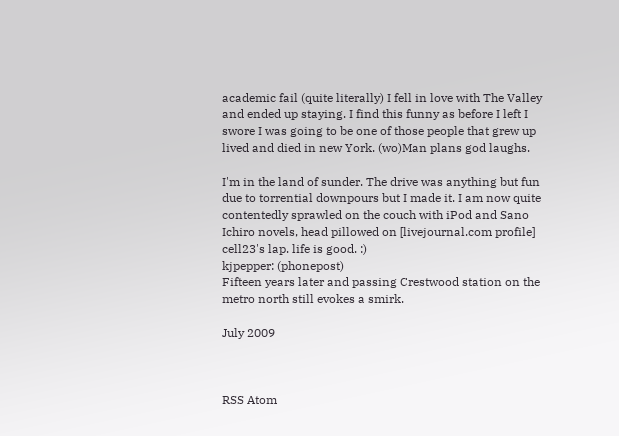academic fail (quite literally) I fell in love with The Valley and ended up staying. I find this funny as before I left I swore I was going to be one of those people that grew up lived and died in new York. (wo)Man plans god laughs.

I'm in the land of sunder. The drive was anything but fun due to torrential downpours but I made it. I am now quite contentedly sprawled on the couch with iPod and Sano Ichiro novels, head pillowed on [livejournal.com profile] cell23's lap. life is good. :)
kjpepper: (phonepost)
Fifteen years later and passing Crestwood station on the metro north still evokes a smirk.

July 2009



RSS Atom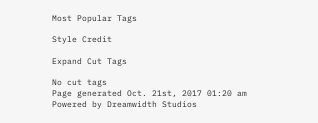Most Popular Tags

Style Credit

Expand Cut Tags

No cut tags
Page generated Oct. 21st, 2017 01:20 am
Powered by Dreamwidth Studios